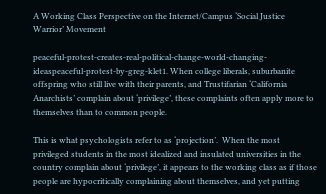A Working Class Perspective on the Internet/Campus ‘Social Justice Warrior’ Movement

peaceful-protest-creates-real-political-change-world-changing-ideaspeaceful-protest-by-greg-klet1. When college liberals, suburbanite offspring who still live with their parents, and Trustifarian ‘California Anarchists’ complain about ‘privilege’, these complaints often apply more to themselves than to common people.

This is what psychologists refer to as ‘projection’.  When the most privileged students in the most idealized and insulated universities in the country complain about ‘privilege’, it appears to the working class as if those people are hypocritically complaining about themselves, and yet putting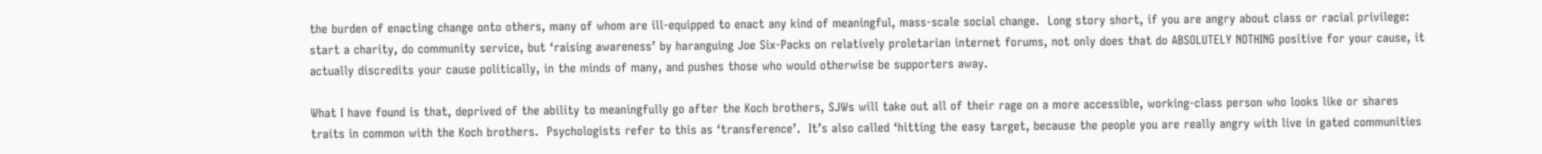the burden of enacting change onto others, many of whom are ill-equipped to enact any kind of meaningful, mass-scale social change.  Long story short, if you are angry about class or racial privilege: start a charity, do community service, but ‘raising awareness’ by haranguing Joe Six-Packs on relatively proletarian internet forums, not only does that do ABSOLUTELY NOTHING positive for your cause, it actually discredits your cause politically, in the minds of many, and pushes those who would otherwise be supporters away.

What I have found is that, deprived of the ability to meaningfully go after the Koch brothers, SJWs will take out all of their rage on a more accessible, working-class person who looks like or shares traits in common with the Koch brothers.  Psychologists refer to this as ‘transference’.  It’s also called ‘hitting the easy target, because the people you are really angry with live in gated communities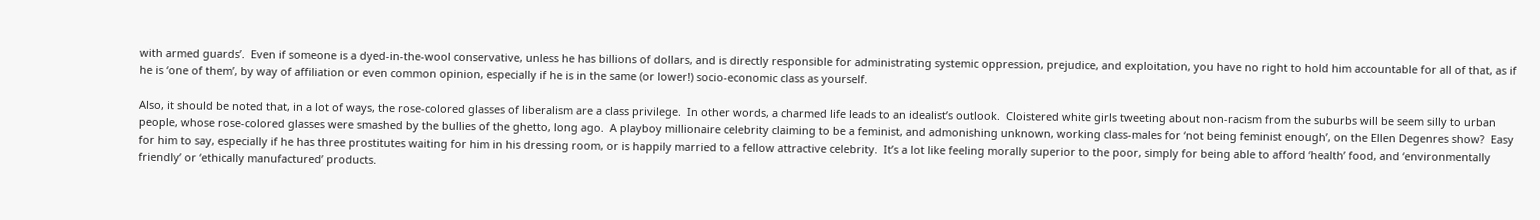with armed guards’.  Even if someone is a dyed-in-the-wool conservative, unless he has billions of dollars, and is directly responsible for administrating systemic oppression, prejudice, and exploitation, you have no right to hold him accountable for all of that, as if he is ‘one of them’, by way of affiliation or even common opinion, especially if he is in the same (or lower!) socio-economic class as yourself.

Also, it should be noted that, in a lot of ways, the rose-colored glasses of liberalism are a class privilege.  In other words, a charmed life leads to an idealist’s outlook.  Cloistered white girls tweeting about non-racism from the suburbs will be seem silly to urban people, whose rose-colored glasses were smashed by the bullies of the ghetto, long ago.  A playboy millionaire celebrity claiming to be a feminist, and admonishing unknown, working class-males for ‘not being feminist enough’, on the Ellen Degenres show?  Easy for him to say, especially if he has three prostitutes waiting for him in his dressing room, or is happily married to a fellow attractive celebrity.  It’s a lot like feeling morally superior to the poor, simply for being able to afford ‘health’ food, and ‘environmentally friendly’ or ‘ethically manufactured’ products.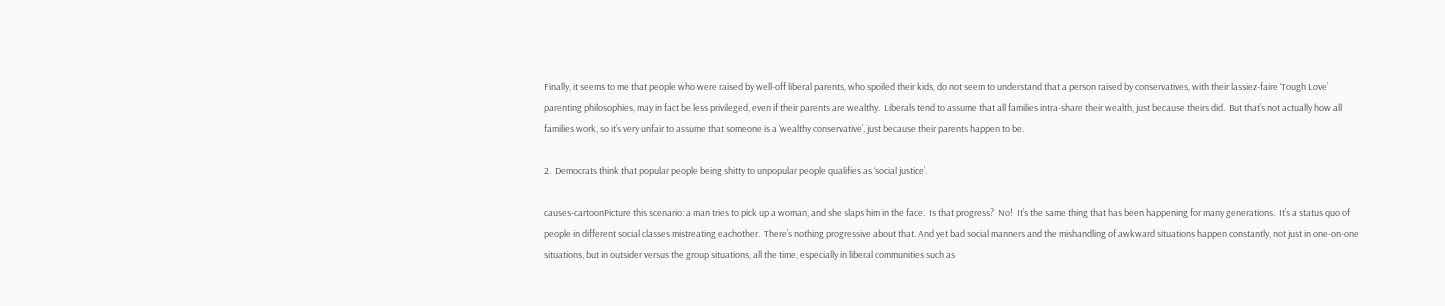Finally, it seems to me that people who were raised by well-off liberal parents, who spoiled their kids, do not seem to understand that a person raised by conservatives, with their lassiez-faire ‘Tough Love’ parenting philosophies, may in fact be less privileged, even if their parents are wealthy.  Liberals tend to assume that all families intra-share their wealth, just because theirs did.  But that’s not actually how all families work, so it’s very unfair to assume that someone is a ‘wealthy conservative’, just because their parents happen to be.

2.  Democrats think that popular people being shitty to unpopular people qualifies as ‘social justice’.

causes-cartoonPicture this scenario: a man tries to pick up a woman, and she slaps him in the face.  Is that progress?  No!  It’s the same thing that has been happening for many generations.  It’s a status quo of people in different social classes mistreating eachother.  There’s nothing progressive about that. And yet bad social manners and the mishandling of awkward situations happen constantly, not just in one-on-one situations, but in outsider versus the group situations, all the time, especially in liberal communities such as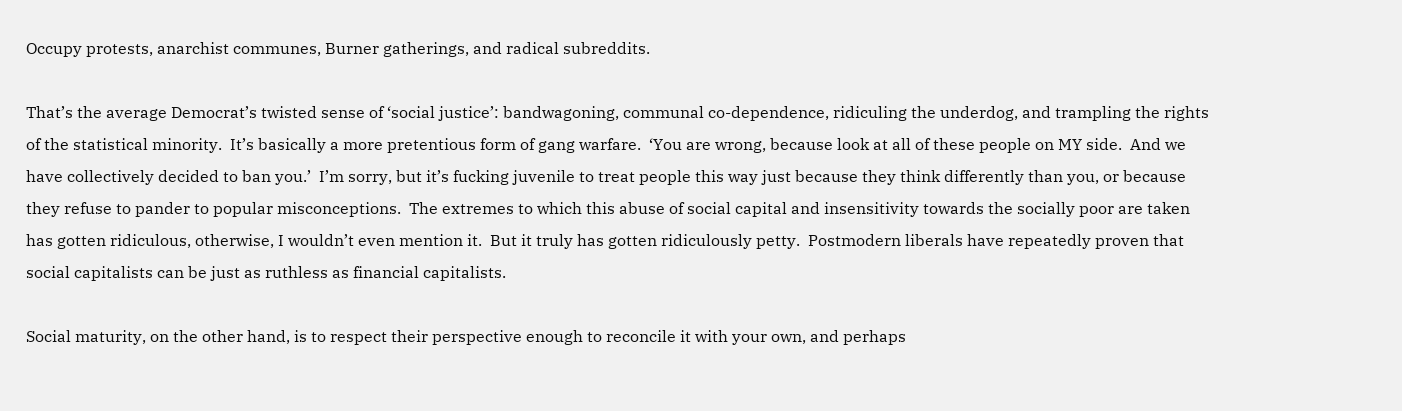Occupy protests, anarchist communes, Burner gatherings, and radical subreddits.

That’s the average Democrat’s twisted sense of ‘social justice’: bandwagoning, communal co-dependence, ridiculing the underdog, and trampling the rights of the statistical minority.  It’s basically a more pretentious form of gang warfare.  ‘You are wrong, because look at all of these people on MY side.  And we have collectively decided to ban you.’  I’m sorry, but it’s fucking juvenile to treat people this way just because they think differently than you, or because they refuse to pander to popular misconceptions.  The extremes to which this abuse of social capital and insensitivity towards the socially poor are taken has gotten ridiculous, otherwise, I wouldn’t even mention it.  But it truly has gotten ridiculously petty.  Postmodern liberals have repeatedly proven that social capitalists can be just as ruthless as financial capitalists.

Social maturity, on the other hand, is to respect their perspective enough to reconcile it with your own, and perhaps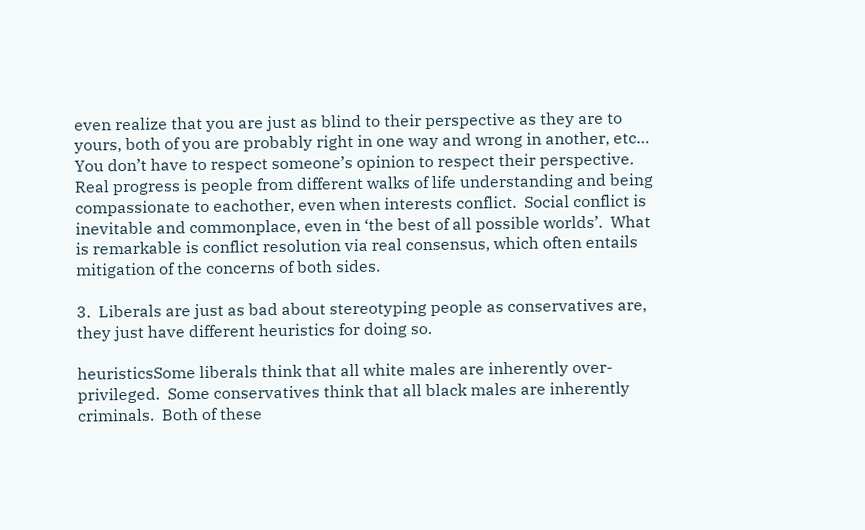even realize that you are just as blind to their perspective as they are to yours, both of you are probably right in one way and wrong in another, etc…  You don’t have to respect someone’s opinion to respect their perspective.  Real progress is people from different walks of life understanding and being compassionate to eachother, even when interests conflict.  Social conflict is inevitable and commonplace, even in ‘the best of all possible worlds’.  What is remarkable is conflict resolution via real consensus, which often entails mitigation of the concerns of both sides.

3.  Liberals are just as bad about stereotyping people as conservatives are, they just have different heuristics for doing so.

heuristicsSome liberals think that all white males are inherently over-privileged.  Some conservatives think that all black males are inherently criminals.  Both of these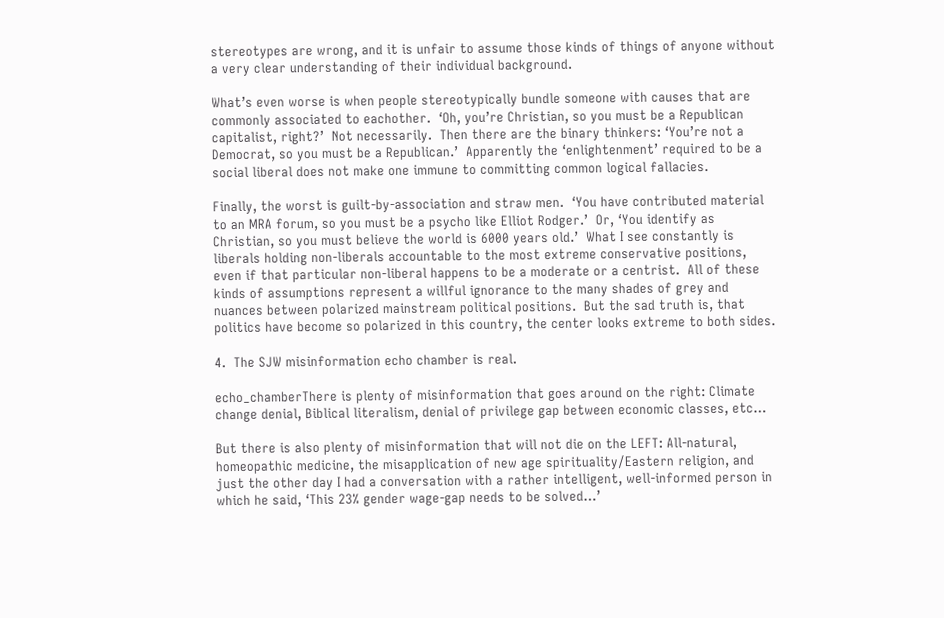stereotypes are wrong, and it is unfair to assume those kinds of things of anyone without a very clear understanding of their individual background.

What’s even worse is when people stereotypically bundle someone with causes that are commonly associated to eachother.  ‘Oh, you’re Christian, so you must be a Republican capitalist, right?’  Not necessarily.  Then there are the binary thinkers: ‘You’re not a Democrat, so you must be a Republican.’  Apparently the ‘enlightenment’ required to be a social liberal does not make one immune to committing common logical fallacies.

Finally, the worst is guilt-by-association and straw men.  ‘You have contributed material to an MRA forum, so you must be a psycho like Elliot Rodger.’  Or, ‘You identify as Christian, so you must believe the world is 6000 years old.’  What I see constantly is liberals holding non-liberals accountable to the most extreme conservative positions, even if that particular non-liberal happens to be a moderate or a centrist.  All of these kinds of assumptions represent a willful ignorance to the many shades of grey and nuances between polarized mainstream political positions.  But the sad truth is, that politics have become so polarized in this country, the center looks extreme to both sides.

4.  The SJW misinformation echo chamber is real.

echo_chamberThere is plenty of misinformation that goes around on the right: Climate change denial, Biblical literalism, denial of privilege gap between economic classes, etc…

But there is also plenty of misinformation that will not die on the LEFT: All-natural, homeopathic medicine, the misapplication of new age spirituality/Eastern religion, and just the other day I had a conversation with a rather intelligent, well-informed person in which he said, ‘This 23% gender wage-gap needs to be solved…’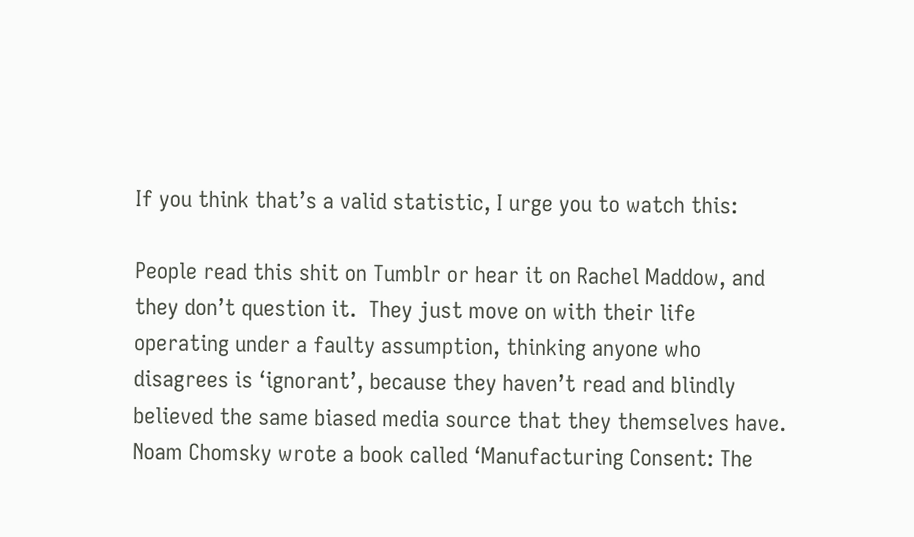If you think that’s a valid statistic, I urge you to watch this:

People read this shit on Tumblr or hear it on Rachel Maddow, and they don’t question it.  They just move on with their life operating under a faulty assumption, thinking anyone who disagrees is ‘ignorant’, because they haven’t read and blindly believed the same biased media source that they themselves have.  Noam Chomsky wrote a book called ‘Manufacturing Consent: The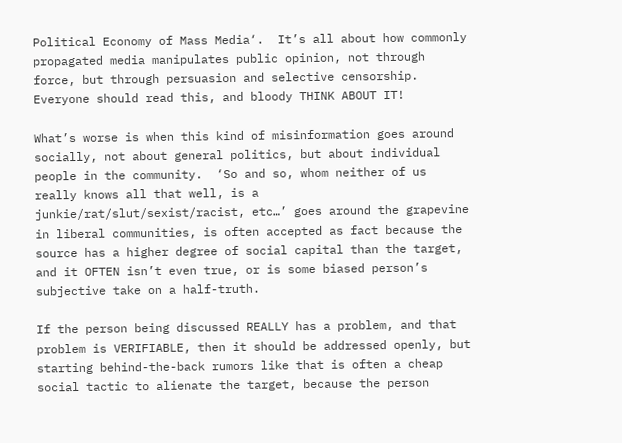Political Economy of Mass Media‘.  It’s all about how commonly propagated media manipulates public opinion, not through force, but through persuasion and selective censorship.  Everyone should read this, and bloody THINK ABOUT IT!

What’s worse is when this kind of misinformation goes around socially, not about general politics, but about individual people in the community.  ‘So and so, whom neither of us really knows all that well, is a junkie/rat/slut/sexist/racist, etc…’ goes around the grapevine in liberal communities, is often accepted as fact because the source has a higher degree of social capital than the target, and it OFTEN isn’t even true, or is some biased person’s subjective take on a half-truth.

If the person being discussed REALLY has a problem, and that problem is VERIFIABLE, then it should be addressed openly, but starting behind-the-back rumors like that is often a cheap social tactic to alienate the target, because the person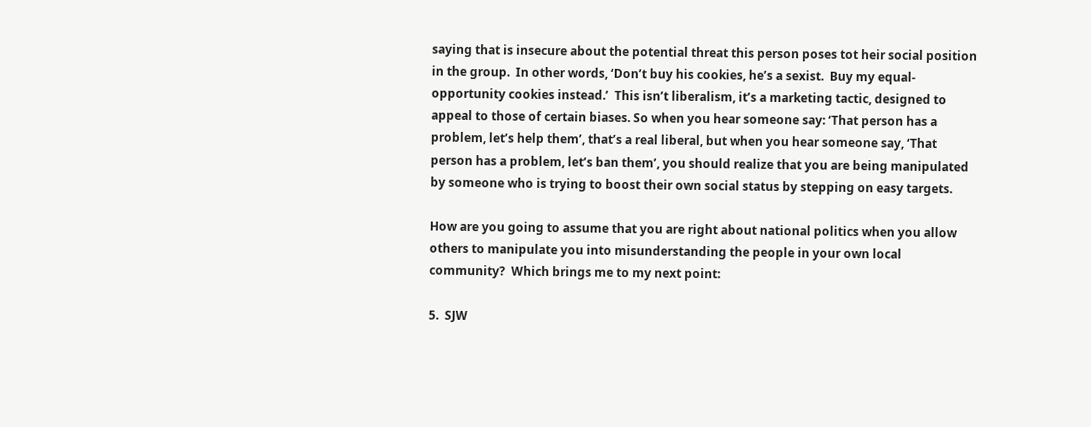saying that is insecure about the potential threat this person poses tot heir social position in the group.  In other words, ‘Don’t buy his cookies, he’s a sexist.  Buy my equal-opportunity cookies instead.’  This isn’t liberalism, it’s a marketing tactic, designed to appeal to those of certain biases. So when you hear someone say: ‘That person has a problem, let’s help them’, that’s a real liberal, but when you hear someone say, ‘That person has a problem, let’s ban them’, you should realize that you are being manipulated by someone who is trying to boost their own social status by stepping on easy targets.

How are you going to assume that you are right about national politics when you allow others to manipulate you into misunderstanding the people in your own local community?  Which brings me to my next point:

5.  SJW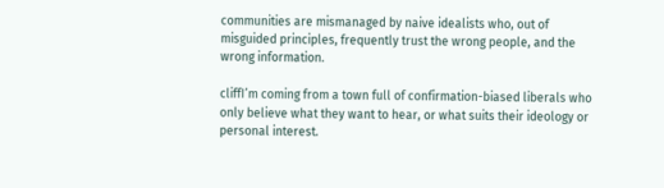communities are mismanaged by naive idealists who, out of misguided principles, frequently trust the wrong people, and the wrong information.

cliffI’m coming from a town full of confirmation-biased liberals who only believe what they want to hear, or what suits their ideology or personal interest.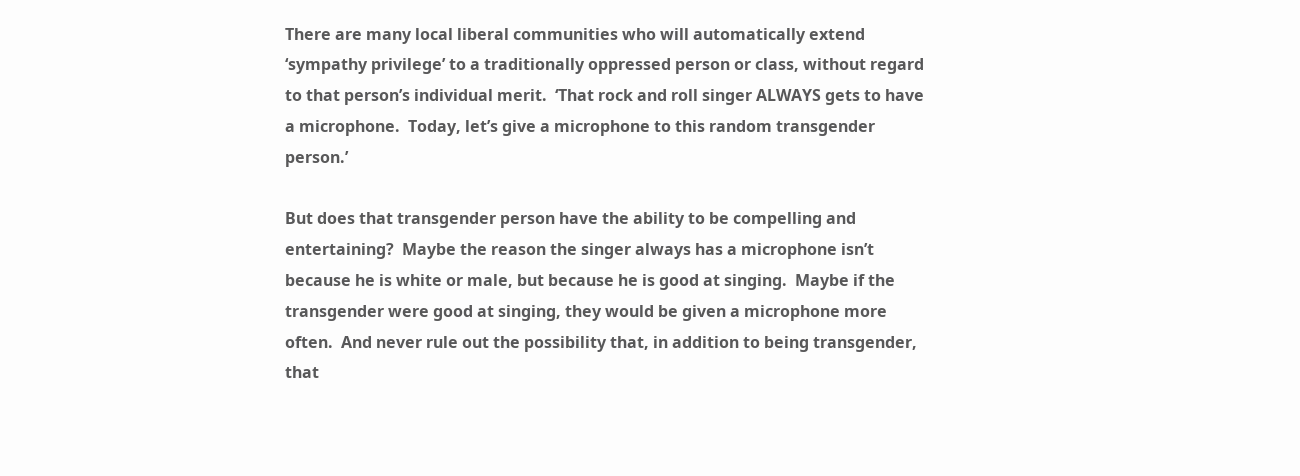There are many local liberal communities who will automatically extend ‘sympathy privilege’ to a traditionally oppressed person or class, without regard to that person’s individual merit.  ‘That rock and roll singer ALWAYS gets to have a microphone.  Today, let’s give a microphone to this random transgender person.’

But does that transgender person have the ability to be compelling and entertaining?  Maybe the reason the singer always has a microphone isn’t because he is white or male, but because he is good at singing.  Maybe if the transgender were good at singing, they would be given a microphone more often.  And never rule out the possibility that, in addition to being transgender, that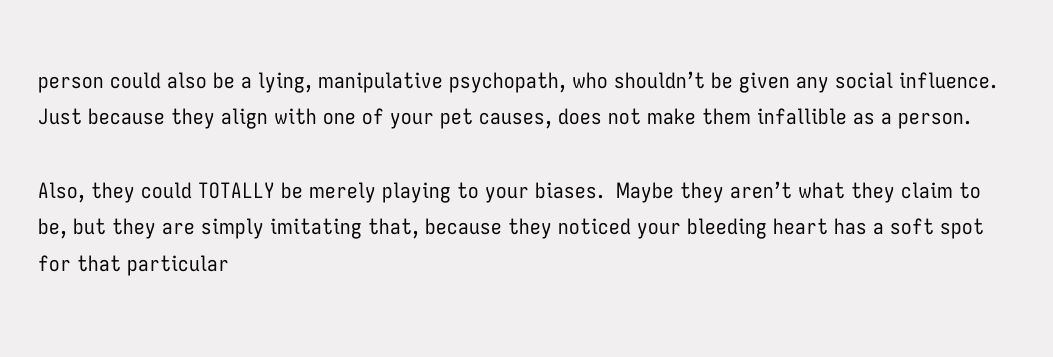person could also be a lying, manipulative psychopath, who shouldn’t be given any social influence.  Just because they align with one of your pet causes, does not make them infallible as a person.

Also, they could TOTALLY be merely playing to your biases.  Maybe they aren’t what they claim to be, but they are simply imitating that, because they noticed your bleeding heart has a soft spot for that particular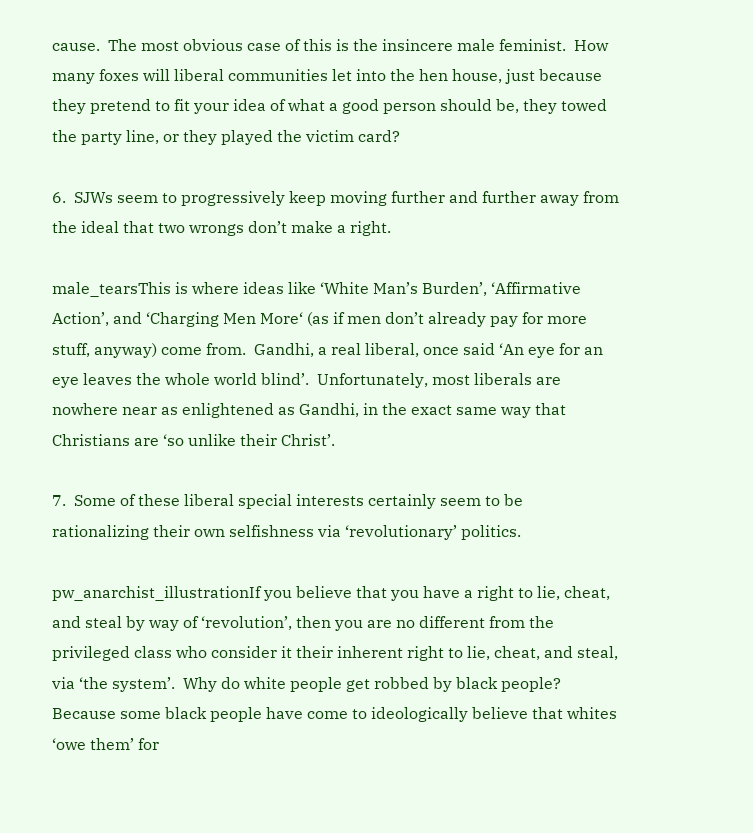cause.  The most obvious case of this is the insincere male feminist.  How many foxes will liberal communities let into the hen house, just because they pretend to fit your idea of what a good person should be, they towed the party line, or they played the victim card?

6.  SJWs seem to progressively keep moving further and further away from the ideal that two wrongs don’t make a right.

male_tearsThis is where ideas like ‘White Man’s Burden’, ‘Affirmative Action’, and ‘Charging Men More‘ (as if men don’t already pay for more stuff, anyway) come from.  Gandhi, a real liberal, once said ‘An eye for an eye leaves the whole world blind’.  Unfortunately, most liberals are nowhere near as enlightened as Gandhi, in the exact same way that Christians are ‘so unlike their Christ’.

7.  Some of these liberal special interests certainly seem to be rationalizing their own selfishness via ‘revolutionary’ politics.

pw_anarchist_illustrationIf you believe that you have a right to lie, cheat, and steal by way of ‘revolution’, then you are no different from the privileged class who consider it their inherent right to lie, cheat, and steal, via ‘the system’.  Why do white people get robbed by black people?  Because some black people have come to ideologically believe that whites ‘owe them’ for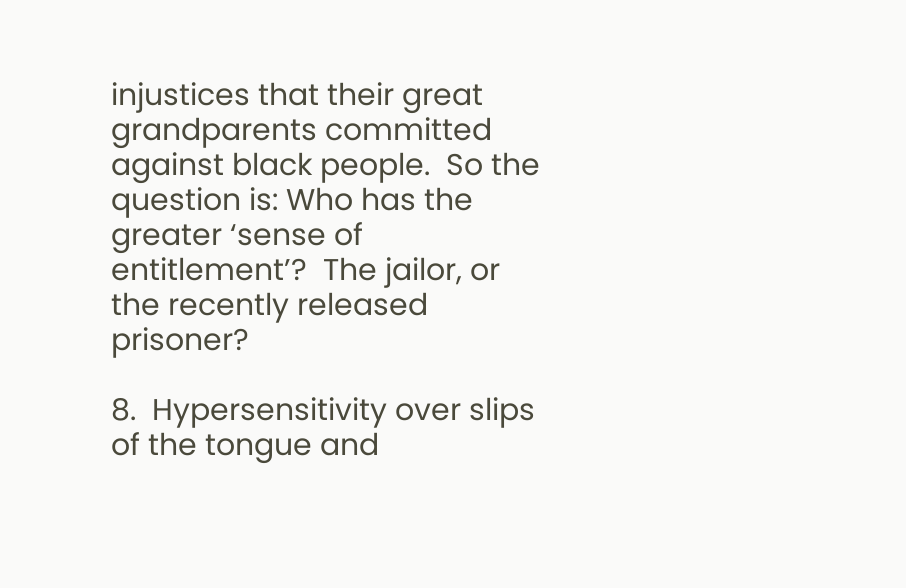injustices that their great grandparents committed against black people.  So the question is: Who has the greater ‘sense of entitlement’?  The jailor, or the recently released prisoner?

8.  Hypersensitivity over slips of the tongue and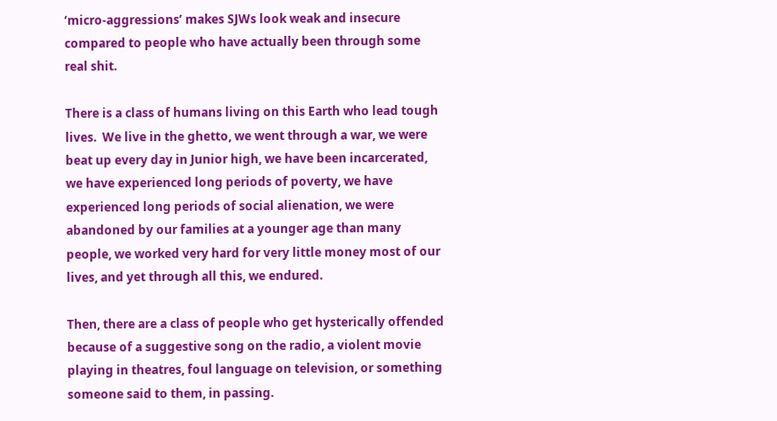‘micro-aggressions’ makes SJWs look weak and insecure compared to people who have actually been through some real shit.

There is a class of humans living on this Earth who lead tough lives.  We live in the ghetto, we went through a war, we were beat up every day in Junior high, we have been incarcerated, we have experienced long periods of poverty, we have experienced long periods of social alienation, we were abandoned by our families at a younger age than many people, we worked very hard for very little money most of our lives, and yet through all this, we endured.

Then, there are a class of people who get hysterically offended because of a suggestive song on the radio, a violent movie playing in theatres, foul language on television, or something someone said to them, in passing.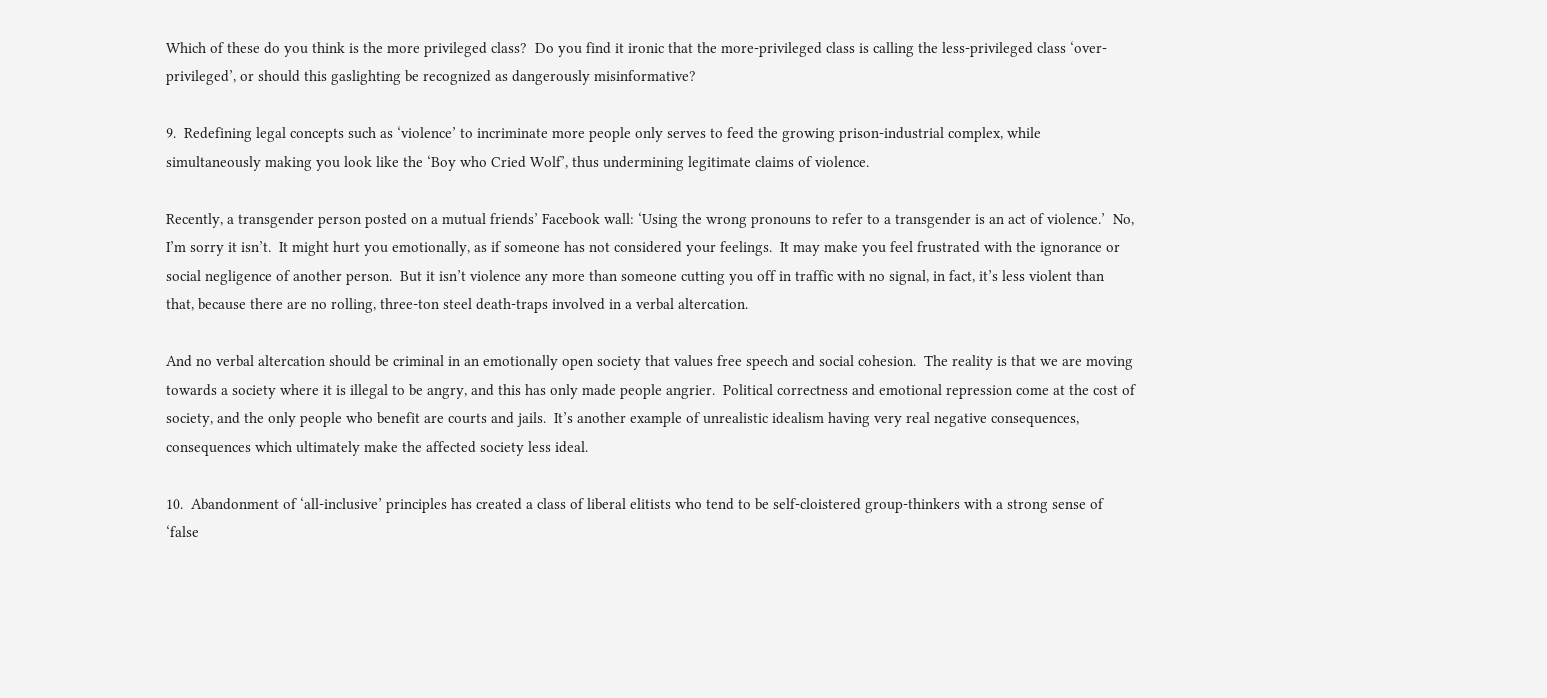Which of these do you think is the more privileged class?  Do you find it ironic that the more-privileged class is calling the less-privileged class ‘over-privileged’, or should this gaslighting be recognized as dangerously misinformative?

9.  Redefining legal concepts such as ‘violence’ to incriminate more people only serves to feed the growing prison-industrial complex, while simultaneously making you look like the ‘Boy who Cried Wolf’, thus undermining legitimate claims of violence.

Recently, a transgender person posted on a mutual friends’ Facebook wall: ‘Using the wrong pronouns to refer to a transgender is an act of violence.’  No, I’m sorry it isn’t.  It might hurt you emotionally, as if someone has not considered your feelings.  It may make you feel frustrated with the ignorance or social negligence of another person.  But it isn’t violence any more than someone cutting you off in traffic with no signal, in fact, it’s less violent than that, because there are no rolling, three-ton steel death-traps involved in a verbal altercation.

And no verbal altercation should be criminal in an emotionally open society that values free speech and social cohesion.  The reality is that we are moving towards a society where it is illegal to be angry, and this has only made people angrier.  Political correctness and emotional repression come at the cost of society, and the only people who benefit are courts and jails.  It’s another example of unrealistic idealism having very real negative consequences, consequences which ultimately make the affected society less ideal.

10.  Abandonment of ‘all-inclusive’ principles has created a class of liberal elitists who tend to be self-cloistered group-thinkers with a strong sense of ‘false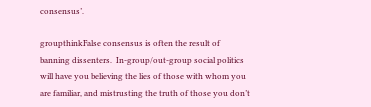consensus’.

groupthinkFalse consensus is often the result of banning dissenters.  In-group/out-group social politics will have you believing the lies of those with whom you are familiar, and mistrusting the truth of those you don’t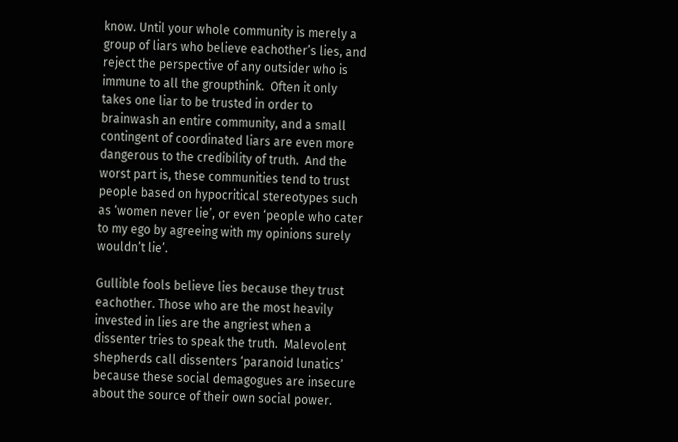know. Until your whole community is merely a group of liars who believe eachother’s lies, and reject the perspective of any outsider who is immune to all the groupthink.  Often it only takes one liar to be trusted in order to brainwash an entire community, and a small contingent of coordinated liars are even more dangerous to the credibility of truth.  And the worst part is, these communities tend to trust people based on hypocritical stereotypes such as ‘women never lie’, or even ‘people who cater to my ego by agreeing with my opinions surely wouldn’t lie’.

Gullible fools believe lies because they trust eachother. Those who are the most heavily invested in lies are the angriest when a dissenter tries to speak the truth.  Malevolent shepherds call dissenters ‘paranoid lunatics’ because these social demagogues are insecure about the source of their own social power.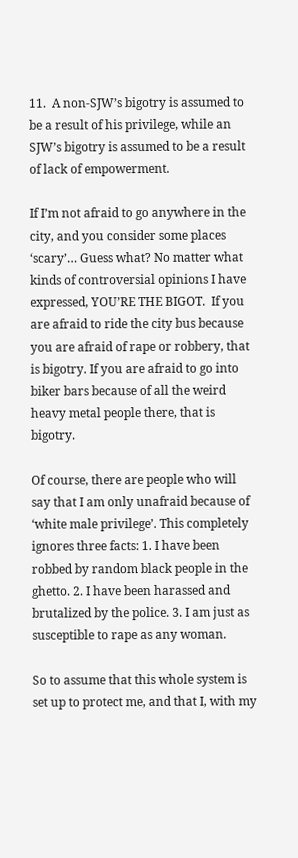11.  A non-SJW’s bigotry is assumed to be a result of his privilege, while an SJW’s bigotry is assumed to be a result of lack of empowerment.

If I’m not afraid to go anywhere in the city, and you consider some places ‘scary’… Guess what? No matter what kinds of controversial opinions I have expressed, YOU’RE THE BIGOT.  If you are afraid to ride the city bus because you are afraid of rape or robbery, that is bigotry. If you are afraid to go into biker bars because of all the weird heavy metal people there, that is bigotry.

Of course, there are people who will say that I am only unafraid because of ‘white male privilege’. This completely ignores three facts: 1. I have been robbed by random black people in the ghetto. 2. I have been harassed and brutalized by the police. 3. I am just as susceptible to rape as any woman.

So to assume that this whole system is set up to protect me, and that I, with my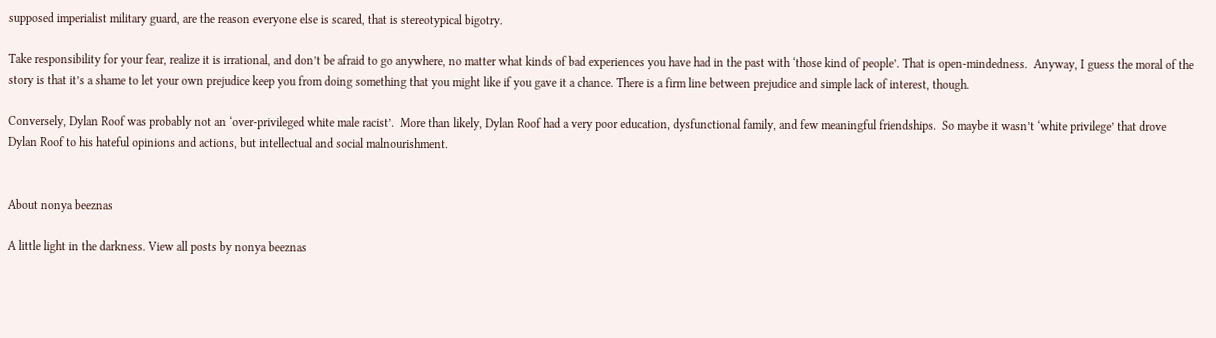supposed imperialist military guard, are the reason everyone else is scared, that is stereotypical bigotry.

Take responsibility for your fear, realize it is irrational, and don’t be afraid to go anywhere, no matter what kinds of bad experiences you have had in the past with ‘those kind of people’. That is open-mindedness.  Anyway, I guess the moral of the story is that it’s a shame to let your own prejudice keep you from doing something that you might like if you gave it a chance. There is a firm line between prejudice and simple lack of interest, though.

Conversely, Dylan Roof was probably not an ‘over-privileged white male racist’.  More than likely, Dylan Roof had a very poor education, dysfunctional family, and few meaningful friendships.  So maybe it wasn’t ‘white privilege’ that drove Dylan Roof to his hateful opinions and actions, but intellectual and social malnourishment.


About nonya beeznas

A little light in the darkness. View all posts by nonya beeznas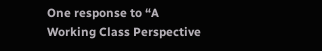One response to “A Working Class Perspective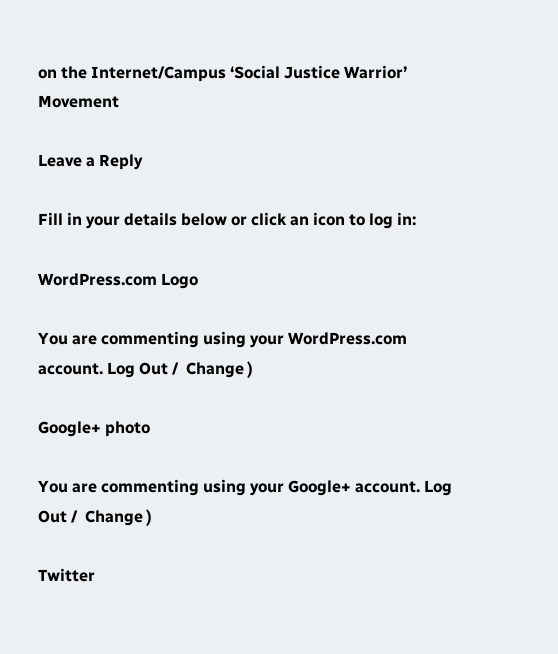on the Internet/Campus ‘Social Justice Warrior’ Movement

Leave a Reply

Fill in your details below or click an icon to log in:

WordPress.com Logo

You are commenting using your WordPress.com account. Log Out /  Change )

Google+ photo

You are commenting using your Google+ account. Log Out /  Change )

Twitter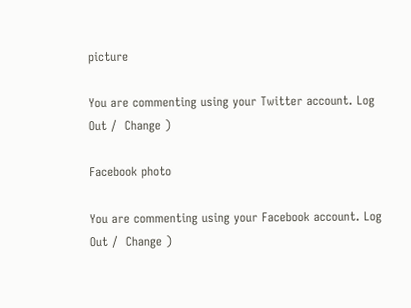picture

You are commenting using your Twitter account. Log Out /  Change )

Facebook photo

You are commenting using your Facebook account. Log Out /  Change )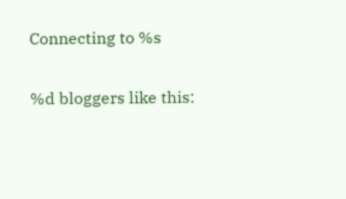Connecting to %s

%d bloggers like this: